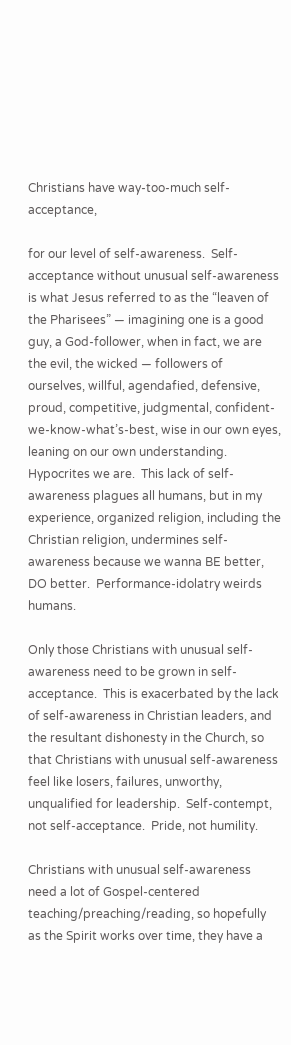Christians have way-too-much self-acceptance,

for our level of self-awareness.  Self-acceptance without unusual self-awareness is what Jesus referred to as the “leaven of the Pharisees” — imagining one is a good guy, a God-follower, when in fact, we are the evil, the wicked — followers of ourselves, willful, agendafied, defensive, proud, competitive, judgmental, confident-we-know-what’s-best, wise in our own eyes, leaning on our own understanding.  Hypocrites we are.  This lack of self-awareness plagues all humans, but in my experience, organized religion, including the Christian religion, undermines self-awareness because we wanna BE better, DO better.  Performance-idolatry weirds humans.

Only those Christians with unusual self-awareness need to be grown in self-acceptance.  This is exacerbated by the lack of self-awareness in Christian leaders, and the resultant dishonesty in the Church, so that Christians with unusual self-awareness feel like losers, failures, unworthy, unqualified for leadership.  Self-contempt, not self-acceptance.  Pride, not humility.

Christians with unusual self-awareness need a lot of Gospel-centered teaching/preaching/reading, so hopefully as the Spirit works over time, they have a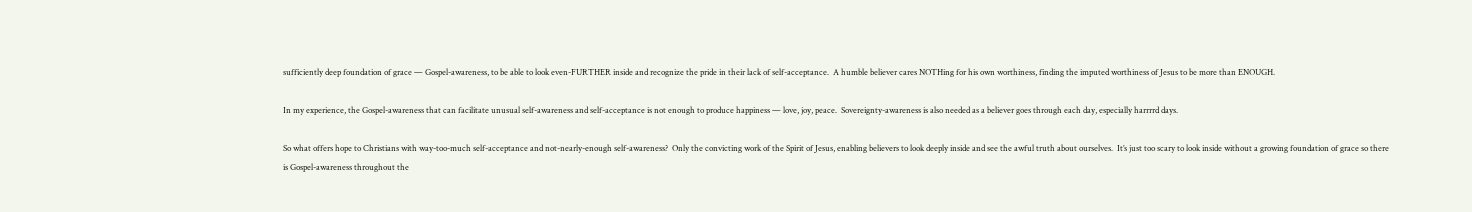sufficiently deep foundation of grace — Gospel-awareness, to be able to look even-FURTHER inside and recognize the pride in their lack of self-acceptance.  A humble believer cares NOTHing for his own worthiness, finding the imputed worthiness of Jesus to be more than ENOUGH.

In my experience, the Gospel-awareness that can facilitate unusual self-awareness and self-acceptance is not enough to produce happiness — love, joy, peace.  Sovereignty-awareness is also needed as a believer goes through each day, especially harrrrd days.

So what offers hope to Christians with way-too-much self-acceptance and not-nearly-enough self-awareness?  Only the convicting work of the Spirit of Jesus, enabling believers to look deeply inside and see the awful truth about ourselves.  It’s just too scary to look inside without a growing foundation of grace so there is Gospel-awareness throughout the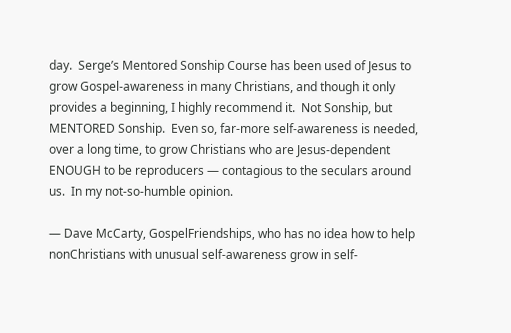day.  Serge’s Mentored Sonship Course has been used of Jesus to grow Gospel-awareness in many Christians, and though it only provides a beginning, I highly recommend it.  Not Sonship, but MENTORED Sonship.  Even so, far-more self-awareness is needed, over a long time, to grow Christians who are Jesus-dependent ENOUGH to be reproducers — contagious to the seculars around us.  In my not-so-humble opinion.

— Dave McCarty, GospelFriendships, who has no idea how to help nonChristians with unusual self-awareness grow in self-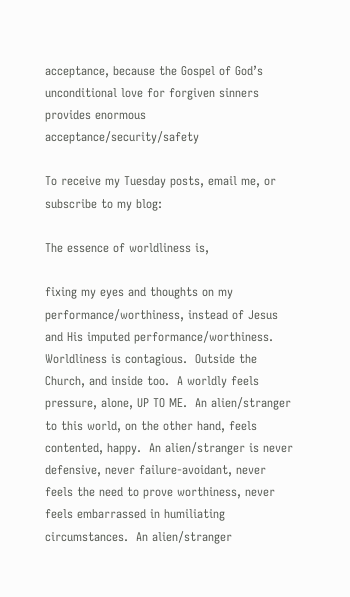acceptance, because the Gospel of God’s unconditional love for forgiven sinners provides enormous acceptance/security/safety

To receive my Tuesday posts, email me, or subscribe to my blog:

The essence of worldliness is,

fixing my eyes and thoughts on my performance/worthiness, instead of Jesus and His imputed performance/worthiness.  Worldliness is contagious.  Outside the Church, and inside too.  A worldly feels pressure, alone, UP TO ME.  An alien/stranger to this world, on the other hand, feels contented, happy.  An alien/stranger is never defensive, never failure-avoidant, never feels the need to prove worthiness, never feels embarrassed in humiliating circumstances.  An alien/stranger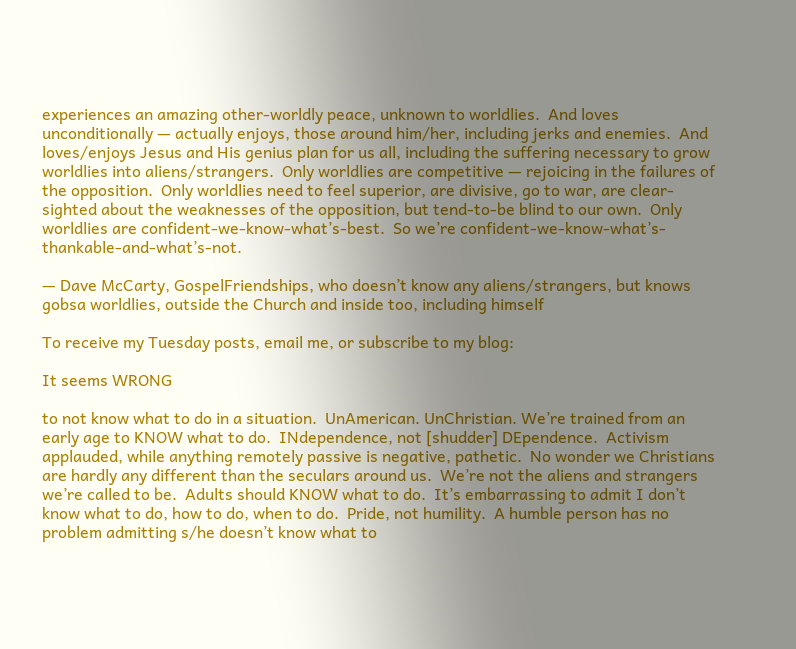experiences an amazing other-worldly peace, unknown to worldlies.  And loves unconditionally — actually enjoys, those around him/her, including jerks and enemies.  And loves/enjoys Jesus and His genius plan for us all, including the suffering necessary to grow worldlies into aliens/strangers.  Only worldlies are competitive — rejoicing in the failures of the opposition.  Only worldlies need to feel superior, are divisive, go to war, are clear-sighted about the weaknesses of the opposition, but tend-to-be blind to our own.  Only worldlies are confident-we-know-what’s-best.  So we’re confident-we-know-what’s-thankable-and-what’s-not.

— Dave McCarty, GospelFriendships, who doesn’t know any aliens/strangers, but knows gobsa worldlies, outside the Church and inside too, including himself

To receive my Tuesday posts, email me, or subscribe to my blog:

It seems WRONG

to not know what to do in a situation.  UnAmerican. UnChristian. We’re trained from an early age to KNOW what to do.  INdependence, not [shudder] DEpendence.  Activism applauded, while anything remotely passive is negative, pathetic.  No wonder we Christians are hardly any different than the seculars around us.  We’re not the aliens and strangers we’re called to be.  Adults should KNOW what to do.  It’s embarrassing to admit I don’t know what to do, how to do, when to do.  Pride, not humility.  A humble person has no problem admitting s/he doesn’t know what to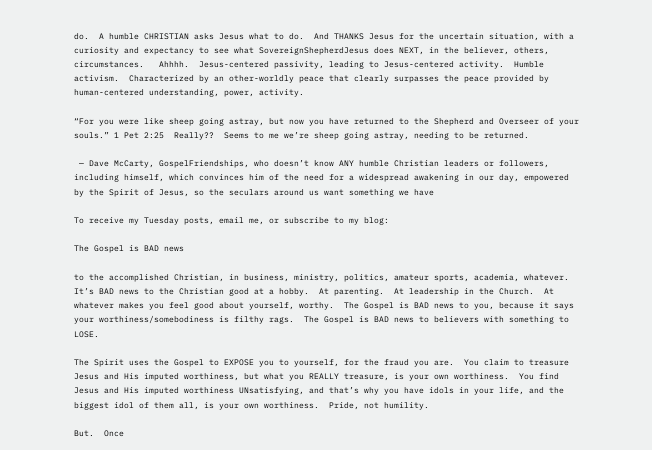do.  A humble CHRISTIAN asks Jesus what to do.  And THANKS Jesus for the uncertain situation, with a curiosity and expectancy to see what SovereignShepherdJesus does NEXT, in the believer, others, circumstances.   Ahhhh.  Jesus-centered passivity, leading to Jesus-centered activity.  Humble activism.  Characterized by an other-worldly peace that clearly surpasses the peace provided by human-centered understanding, power, activity.

“For you were like sheep going astray, but now you have returned to the Shepherd and Overseer of your souls.” 1 Pet 2:25  Really??  Seems to me we’re sheep going astray, needing to be returned.

 — Dave McCarty, GospelFriendships, who doesn’t know ANY humble Christian leaders or followers, including himself, which convinces him of the need for a widespread awakening in our day, empowered by the Spirit of Jesus, so the seculars around us want something we have

To receive my Tuesday posts, email me, or subscribe to my blog:

The Gospel is BAD news

to the accomplished Christian, in business, ministry, politics, amateur sports, academia, whatever.  It’s BAD news to the Christian good at a hobby.  At parenting.  At leadership in the Church.  At whatever makes you feel good about yourself, worthy.  The Gospel is BAD news to you, because it says your worthiness/somebodiness is filthy rags.  The Gospel is BAD news to believers with something to LOSE.

The Spirit uses the Gospel to EXPOSE you to yourself, for the fraud you are.  You claim to treasure Jesus and His imputed worthiness, but what you REALLY treasure, is your own worthiness.  You find Jesus and His imputed worthiness UNsatisfying, and that’s why you have idols in your life, and the biggest idol of them all, is your own worthiness.  Pride, not humility.

But.  Once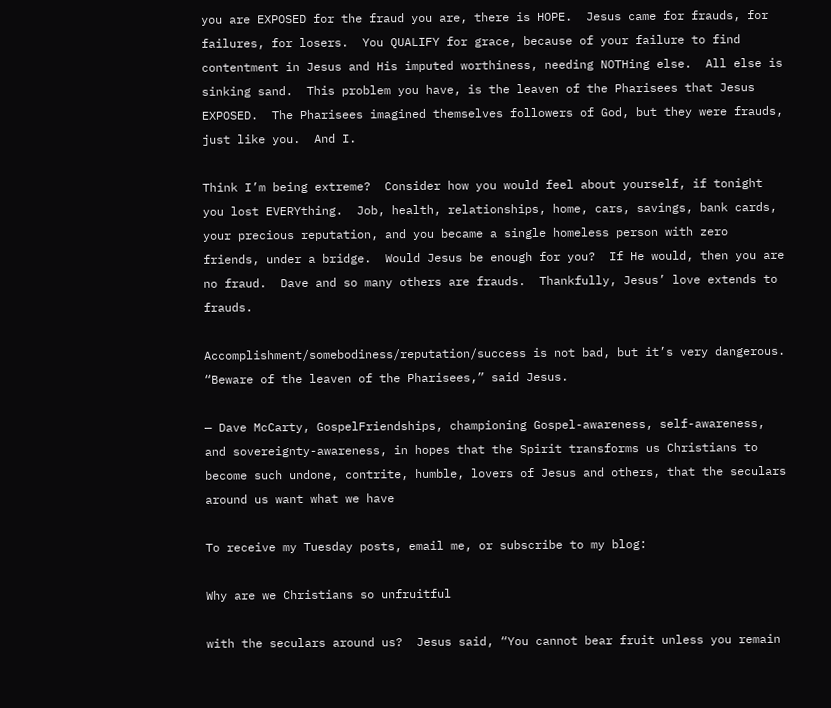you are EXPOSED for the fraud you are, there is HOPE.  Jesus came for frauds, for failures, for losers.  You QUALIFY for grace, because of your failure to find contentment in Jesus and His imputed worthiness, needing NOTHing else.  All else is sinking sand.  This problem you have, is the leaven of the Pharisees that Jesus EXPOSED.  The Pharisees imagined themselves followers of God, but they were frauds, just like you.  And I.

Think I’m being extreme?  Consider how you would feel about yourself, if tonight you lost EVERYthing.  Job, health, relationships, home, cars, savings, bank cards, your precious reputation, and you became a single homeless person with zero friends, under a bridge.  Would Jesus be enough for you?  If He would, then you are no fraud.  Dave and so many others are frauds.  Thankfully, Jesus’ love extends to frauds.

Accomplishment/somebodiness/reputation/success is not bad, but it’s very dangerous.  “Beware of the leaven of the Pharisees,” said Jesus.

— Dave McCarty, GospelFriendships, championing Gospel-awareness, self-awareness, and sovereignty-awareness, in hopes that the Spirit transforms us Christians to become such undone, contrite, humble, lovers of Jesus and others, that the seculars around us want what we have

To receive my Tuesday posts, email me, or subscribe to my blog:

Why are we Christians so unfruitful

with the seculars around us?  Jesus said, “You cannot bear fruit unless you remain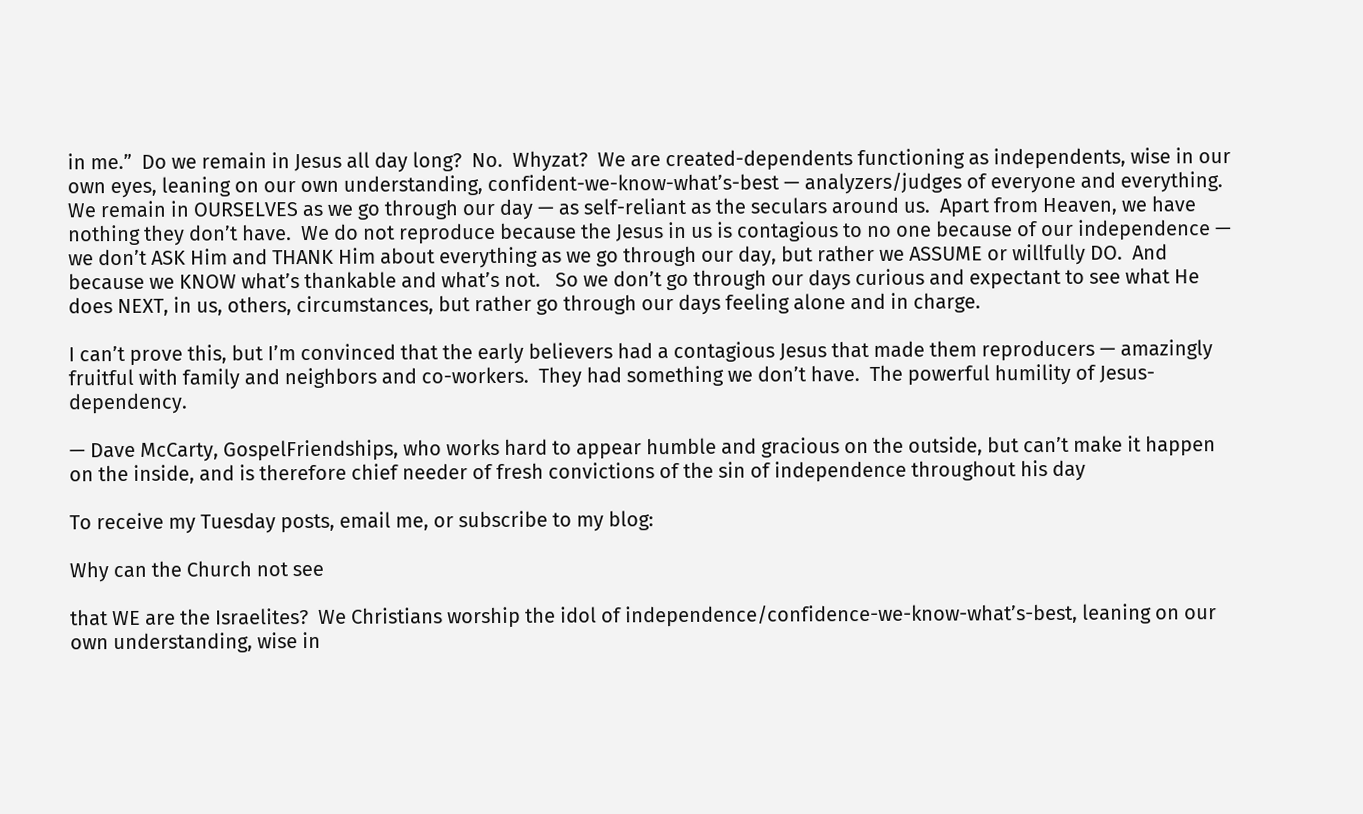in me.”  Do we remain in Jesus all day long?  No.  Whyzat?  We are created-dependents functioning as independents, wise in our own eyes, leaning on our own understanding, confident-we-know-what’s-best — analyzers/judges of everyone and everything.  We remain in OURSELVES as we go through our day — as self-reliant as the seculars around us.  Apart from Heaven, we have nothing they don’t have.  We do not reproduce because the Jesus in us is contagious to no one because of our independence — we don’t ASK Him and THANK Him about everything as we go through our day, but rather we ASSUME or willfully DO.  And because we KNOW what’s thankable and what’s not.   So we don’t go through our days curious and expectant to see what He does NEXT, in us, others, circumstances, but rather go through our days feeling alone and in charge.

I can’t prove this, but I’m convinced that the early believers had a contagious Jesus that made them reproducers — amazingly  fruitful with family and neighbors and co-workers.  They had something we don’t have.  The powerful humility of Jesus-dependency.

— Dave McCarty, GospelFriendships, who works hard to appear humble and gracious on the outside, but can’t make it happen on the inside, and is therefore chief needer of fresh convictions of the sin of independence throughout his day

To receive my Tuesday posts, email me, or subscribe to my blog:

Why can the Church not see

that WE are the Israelites?  We Christians worship the idol of independence/confidence-we-know-what’s-best, leaning on our own understanding, wise in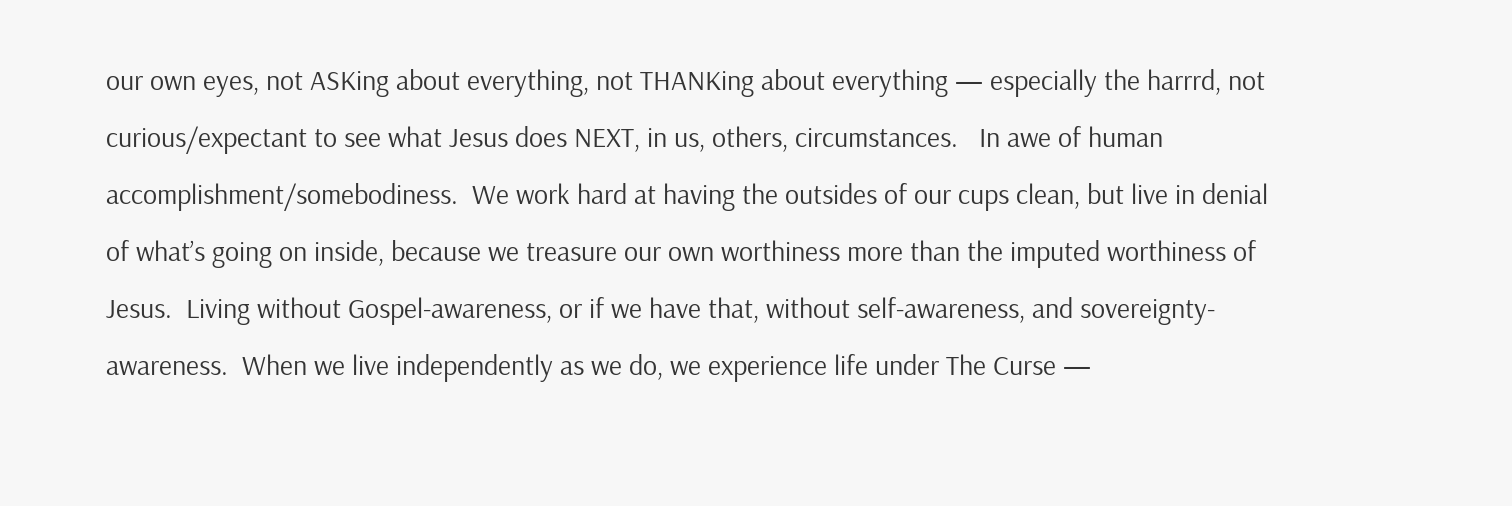our own eyes, not ASKing about everything, not THANKing about everything — especially the harrrd, not curious/expectant to see what Jesus does NEXT, in us, others, circumstances.   In awe of human accomplishment/somebodiness.  We work hard at having the outsides of our cups clean, but live in denial of what’s going on inside, because we treasure our own worthiness more than the imputed worthiness of Jesus.  Living without Gospel-awareness, or if we have that, without self-awareness, and sovereignty-awareness.  When we live independently as we do, we experience life under The Curse —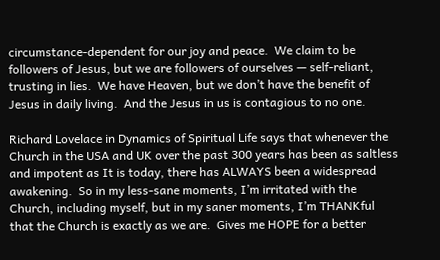circumstance-dependent for our joy and peace.  We claim to be followers of Jesus, but we are followers of ourselves — self-reliant, trusting in lies.  We have Heaven, but we don’t have the benefit of Jesus in daily living.  And the Jesus in us is contagious to no one.

Richard Lovelace in Dynamics of Spiritual Life says that whenever the Church in the USA and UK over the past 300 years has been as saltless and impotent as It is today, there has ALWAYS been a widespread awakening.  So in my less-sane moments, I’m irritated with the Church, including myself, but in my saner moments, I’m THANKful that the Church is exactly as we are.  Gives me HOPE for a better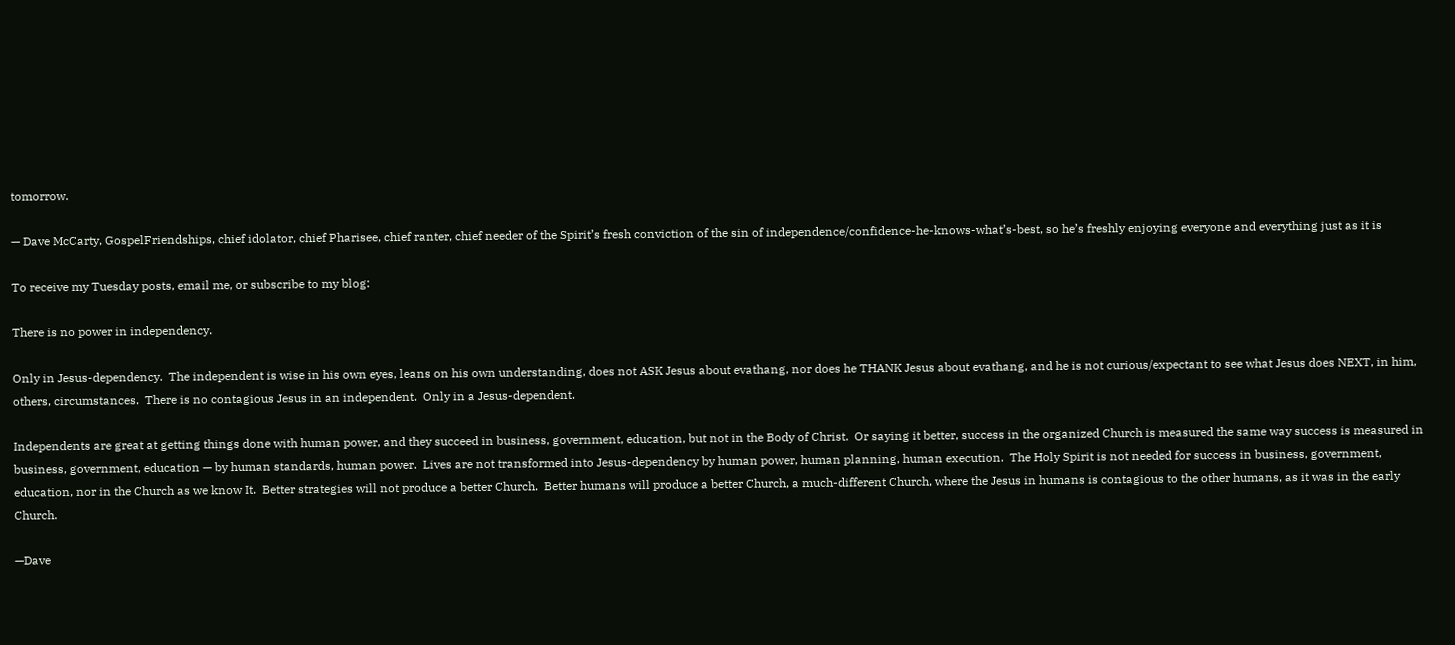tomorrow.

— Dave McCarty, GospelFriendships, chief idolator, chief Pharisee, chief ranter, chief needer of the Spirit’s fresh conviction of the sin of independence/confidence-he-knows-what’s-best, so he’s freshly enjoying everyone and everything just as it is

To receive my Tuesday posts, email me, or subscribe to my blog:

There is no power in independency.

Only in Jesus-dependency.  The independent is wise in his own eyes, leans on his own understanding, does not ASK Jesus about evathang, nor does he THANK Jesus about evathang, and he is not curious/expectant to see what Jesus does NEXT, in him, others, circumstances.  There is no contagious Jesus in an independent.  Only in a Jesus-dependent.

Independents are great at getting things done with human power, and they succeed in business, government, education, but not in the Body of Christ.  Or saying it better, success in the organized Church is measured the same way success is measured in business, government, education — by human standards, human power.  Lives are not transformed into Jesus-dependency by human power, human planning, human execution.  The Holy Spirit is not needed for success in business, government, education, nor in the Church as we know It.  Better strategies will not produce a better Church.  Better humans will produce a better Church, a much-different Church, where the Jesus in humans is contagious to the other humans, as it was in the early Church.

—Dave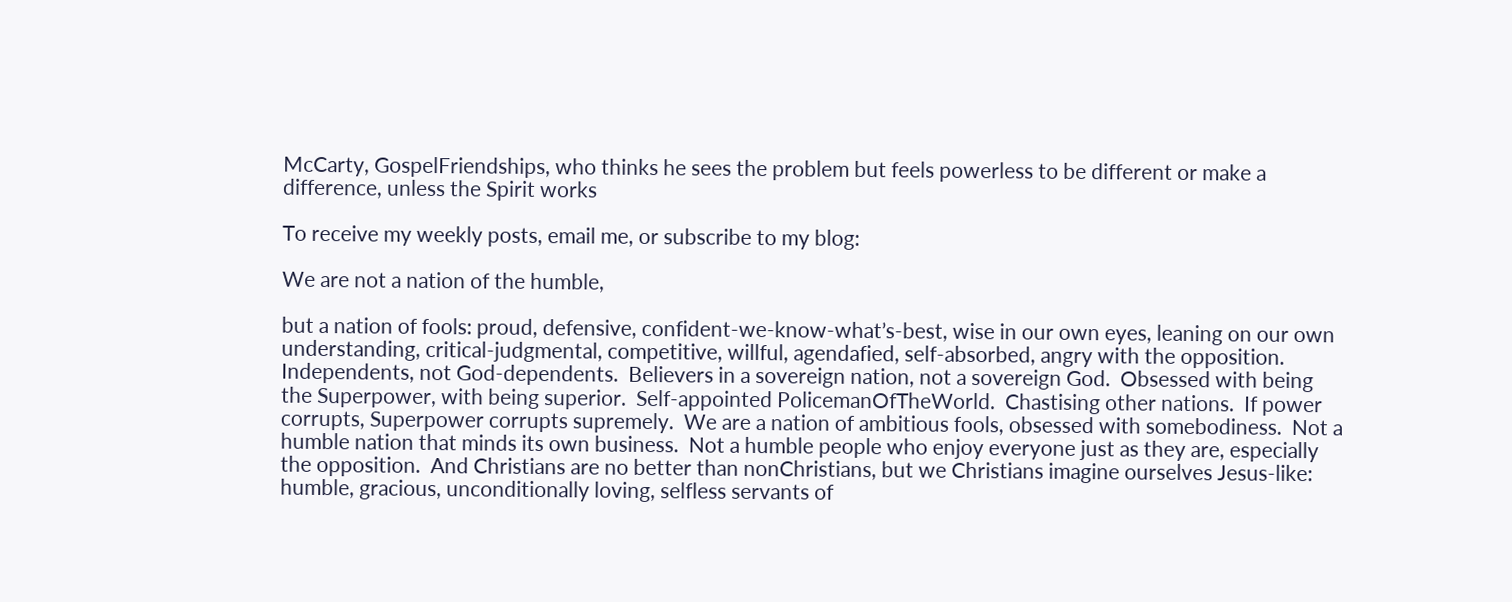McCarty, GospelFriendships, who thinks he sees the problem but feels powerless to be different or make a difference, unless the Spirit works

To receive my weekly posts, email me, or subscribe to my blog:

We are not a nation of the humble,

but a nation of fools: proud, defensive, confident-we-know-what’s-best, wise in our own eyes, leaning on our own understanding, critical-judgmental, competitive, willful, agendafied, self-absorbed, angry with the opposition.  Independents, not God-dependents.  Believers in a sovereign nation, not a sovereign God.  Obsessed with being the Superpower, with being superior.  Self-appointed PolicemanOfTheWorld.  Chastising other nations.  If power corrupts, Superpower corrupts supremely.  We are a nation of ambitious fools, obsessed with somebodiness.  Not a humble nation that minds its own business.  Not a humble people who enjoy everyone just as they are, especially the opposition.  And Christians are no better than nonChristians, but we Christians imagine ourselves Jesus-like: humble, gracious, unconditionally loving, selfless servants of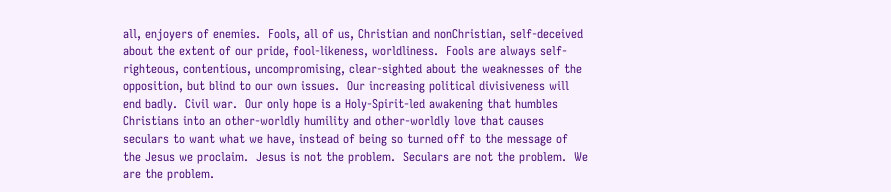all, enjoyers of enemies.  Fools, all of us, Christian and nonChristian, self-deceived about the extent of our pride, fool-likeness, worldliness.  Fools are always self-righteous, contentious, uncompromising, clear-sighted about the weaknesses of the opposition, but blind to our own issues.  Our increasing political divisiveness will end badly.  Civil war.  Our only hope is a Holy-Spirit-led awakening that humbles Christians into an other-worldly humility and other-worldly love that causes seculars to want what we have, instead of being so turned off to the message of the Jesus we proclaim.  Jesus is not the problem.  Seculars are not the problem.  We are the problem.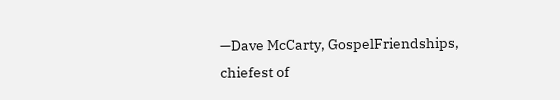—Dave McCarty, GospelFriendships, chiefest of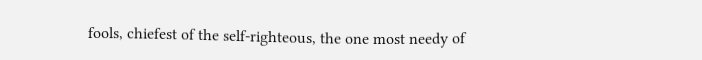fools, chiefest of the self-righteous, the one most needy of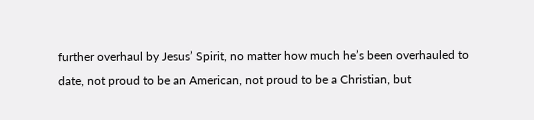further overhaul by Jesus’ Spirit, no matter how much he’s been overhauled to date, not proud to be an American, not proud to be a Christian, but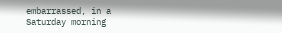embarrassed, in a Saturday morning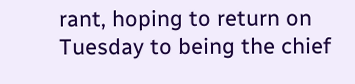rant, hoping to return on Tuesday to being the chief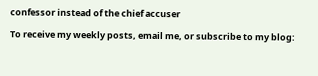confessor instead of the chief accuser

To receive my weekly posts, email me, or subscribe to my blog: